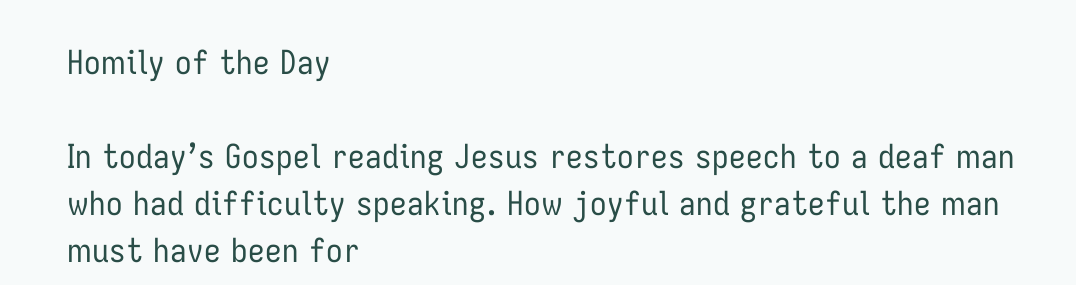Homily of the Day

In today’s Gospel reading Jesus restores speech to a deaf man who had difficulty speaking. How joyful and grateful the man must have been for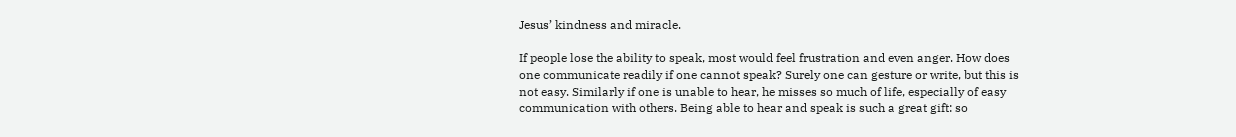Jesus’ kindness and miracle.

If people lose the ability to speak, most would feel frustration and even anger. How does one communicate readily if one cannot speak? Surely one can gesture or write, but this is not easy. Similarly if one is unable to hear, he misses so much of life, especially of easy communication with others. Being able to hear and speak is such a great gift: so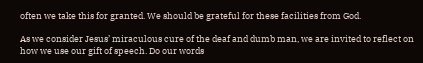often we take this for granted. We should be grateful for these facilities from God.

As we consider Jesus’ miraculous cure of the deaf and dumb man, we are invited to reflect on how we use our gift of speech. Do our words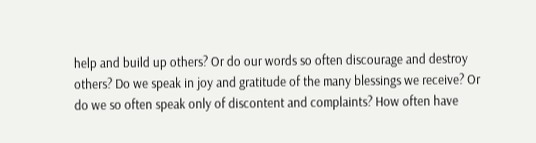help and build up others? Or do our words so often discourage and destroy others? Do we speak in joy and gratitude of the many blessings we receive? Or do we so often speak only of discontent and complaints? How often have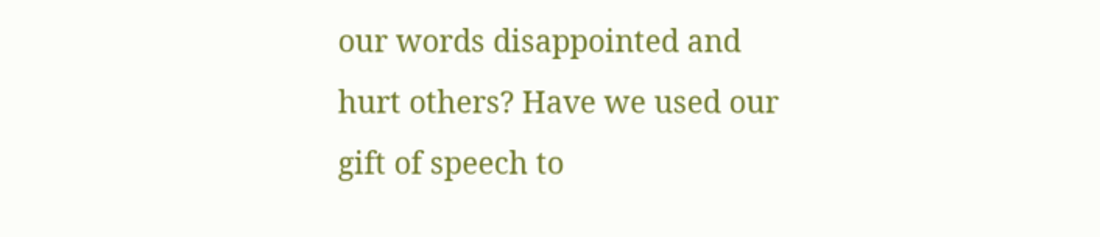our words disappointed and hurt others? Have we used our gift of speech to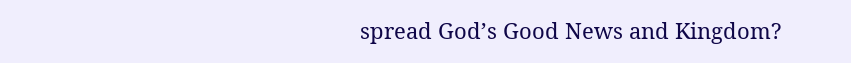spread God’s Good News and Kingdom?